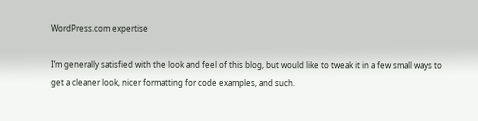WordPress.com expertise

I’m generally satisfied with the look and feel of this blog, but would like to tweak it in a few small ways to get a cleaner look, nicer formatting for code examples, and such.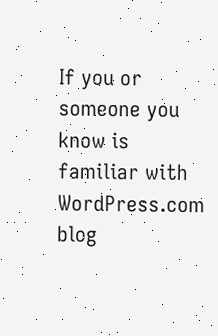If you or someone you know is familiar with WordPress.com blog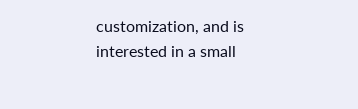customization, and is interested in a small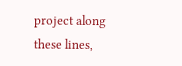project along these lines,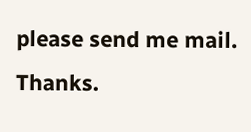please send me mail. Thanks.